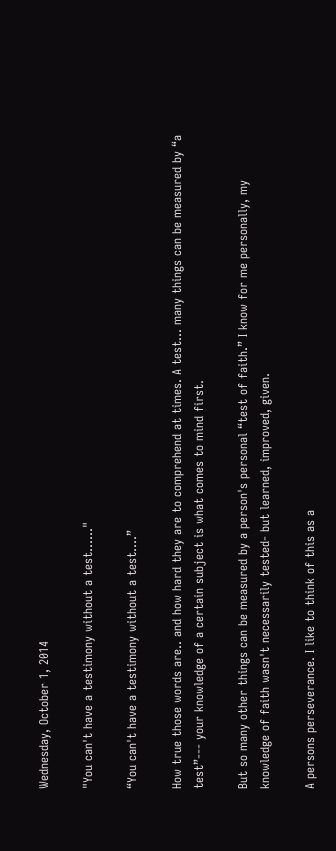Wednesday, October 1, 2014

"You can't have a testimony without a test......"

“You can't have a testimony without a test....”

How true those words are.. and how hard they are to comprehend at times. A test... many things can be measured by “a test”--- your knowledge of a certain subject is what comes to mind first.

But so many other things can be measured by a person's personal “test of faith.” I know for me personally, my knowledge of faith wasn't necessarily tested- but learned, improved, given.

A persons perseverance. I like to think of this as a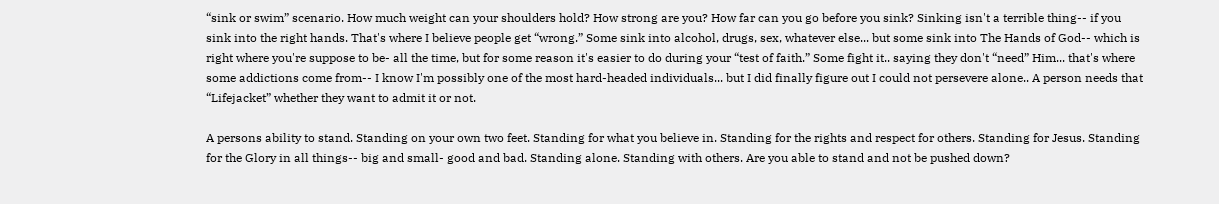“sink or swim” scenario. How much weight can your shoulders hold? How strong are you? How far can you go before you sink? Sinking isn't a terrible thing-- if you sink into the right hands. That's where I believe people get “wrong.” Some sink into alcohol, drugs, sex, whatever else... but some sink into The Hands of God-- which is right where you're suppose to be- all the time, but for some reason it's easier to do during your “test of faith.” Some fight it.. saying they don't “need” Him... that's where some addictions come from-- I know I'm possibly one of the most hard-headed individuals... but I did finally figure out I could not persevere alone.. A person needs that “Lifejacket” whether they want to admit it or not.

A persons ability to stand. Standing on your own two feet. Standing for what you believe in. Standing for the rights and respect for others. Standing for Jesus. Standing for the Glory in all things-- big and small- good and bad. Standing alone. Standing with others. Are you able to stand and not be pushed down?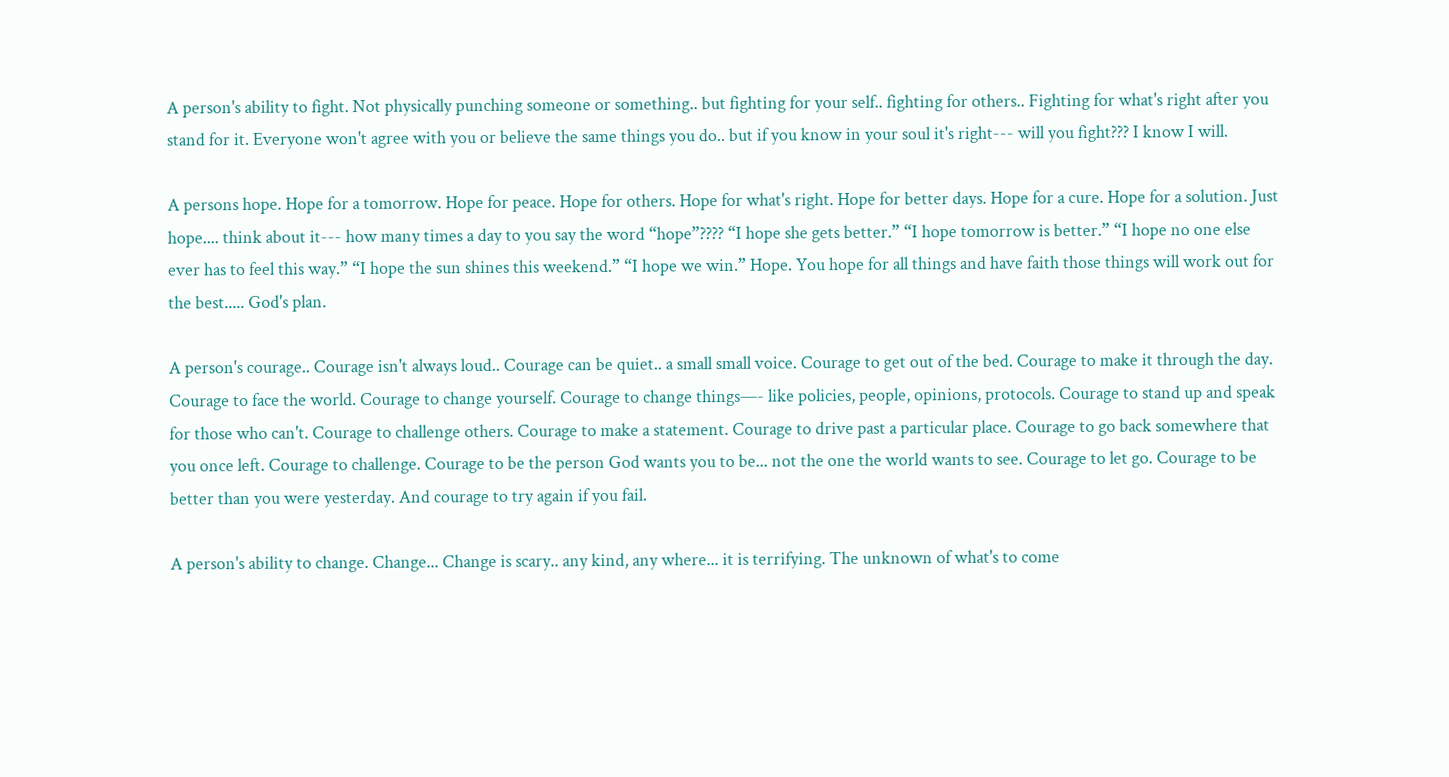A person's ability to fight. Not physically punching someone or something.. but fighting for your self.. fighting for others.. Fighting for what's right after you stand for it. Everyone won't agree with you or believe the same things you do.. but if you know in your soul it's right--- will you fight??? I know I will.

A persons hope. Hope for a tomorrow. Hope for peace. Hope for others. Hope for what's right. Hope for better days. Hope for a cure. Hope for a solution. Just hope.... think about it--- how many times a day to you say the word “hope”???? “I hope she gets better.” “I hope tomorrow is better.” “I hope no one else ever has to feel this way.” “I hope the sun shines this weekend.” “I hope we win.” Hope. You hope for all things and have faith those things will work out for the best..... God's plan.

A person's courage.. Courage isn't always loud.. Courage can be quiet.. a small small voice. Courage to get out of the bed. Courage to make it through the day. Courage to face the world. Courage to change yourself. Courage to change things—- like policies, people, opinions, protocols. Courage to stand up and speak for those who can't. Courage to challenge others. Courage to make a statement. Courage to drive past a particular place. Courage to go back somewhere that you once left. Courage to challenge. Courage to be the person God wants you to be... not the one the world wants to see. Courage to let go. Courage to be better than you were yesterday. And courage to try again if you fail.

A person's ability to change. Change... Change is scary.. any kind, any where... it is terrifying. The unknown of what's to come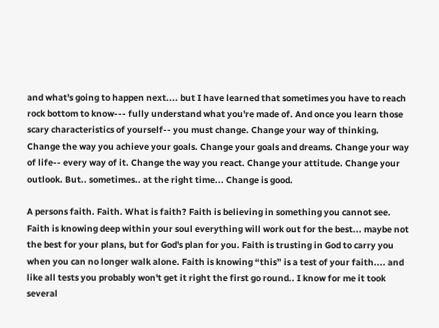and what's going to happen next.... but I have learned that sometimes you have to reach rock bottom to know--- fully understand what you're made of. And once you learn those scary characteristics of yourself-- you must change. Change your way of thinking. Change the way you achieve your goals. Change your goals and dreams. Change your way of life-- every way of it. Change the way you react. Change your attitude. Change your outlook. But.. sometimes.. at the right time... Change is good.

A persons faith. Faith. What is faith? Faith is believing in something you cannot see. Faith is knowing deep within your soul everything will work out for the best... maybe not the best for your plans, but for God's plan for you. Faith is trusting in God to carry you when you can no longer walk alone. Faith is knowing “this” is a test of your faith.... and like all tests you probably won't get it right the first go round.. I know for me it took several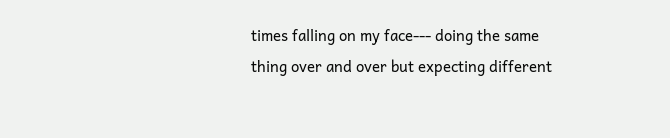times falling on my face--- doing the same thing over and over but expecting different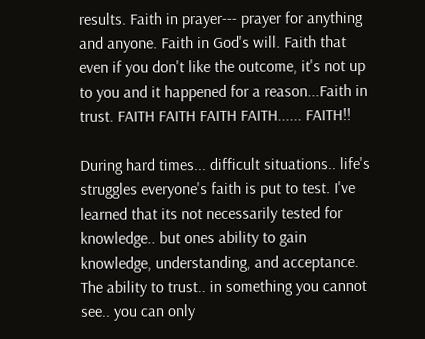results. Faith in prayer--- prayer for anything and anyone. Faith in God's will. Faith that even if you don't like the outcome, it's not up to you and it happened for a reason...Faith in trust. FAITH FAITH FAITH FAITH...... FAITH!!

During hard times... difficult situations.. life's struggles everyone's faith is put to test. I've learned that its not necessarily tested for knowledge.. but ones ability to gain knowledge, understanding, and acceptance. The ability to trust.. in something you cannot see.. you can only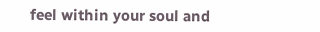feel within your soul and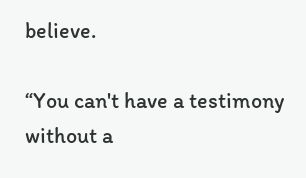believe.

“You can't have a testimony without a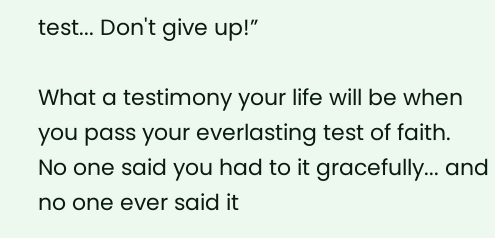test... Don't give up!”

What a testimony your life will be when you pass your everlasting test of faith.
No one said you had to it gracefully... and no one ever said it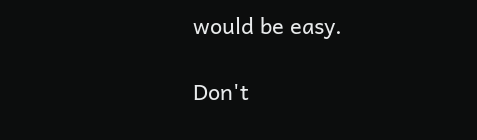would be easy.

Don't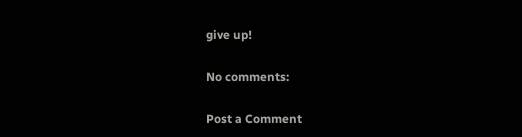give up!

No comments:

Post a Comment